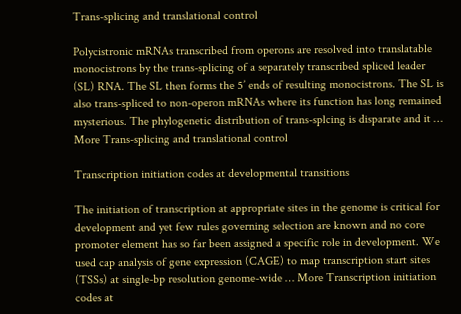Trans-splicing and translational control

Polycistronic mRNAs transcribed from operons are resolved into translatable monocistrons by the trans-splicing of a separately transcribed spliced leader (SL) RNA. The SL then forms the 5’ ends of resulting monocistrons. The SL is also trans-spliced to non-operon mRNAs where its function has long remained mysterious. The phylogenetic distribution of trans-splcing is disparate and it … More Trans-splicing and translational control

Transcription initiation codes at developmental transitions

The initiation of transcription at appropriate sites in the genome is critical for development and yet few rules governing selection are known and no core promoter element has so far been assigned a specific role in development. We used cap analysis of gene expression (CAGE) to map transcription start sites (TSSs) at single-bp resolution genome-wide … More Transcription initiation codes at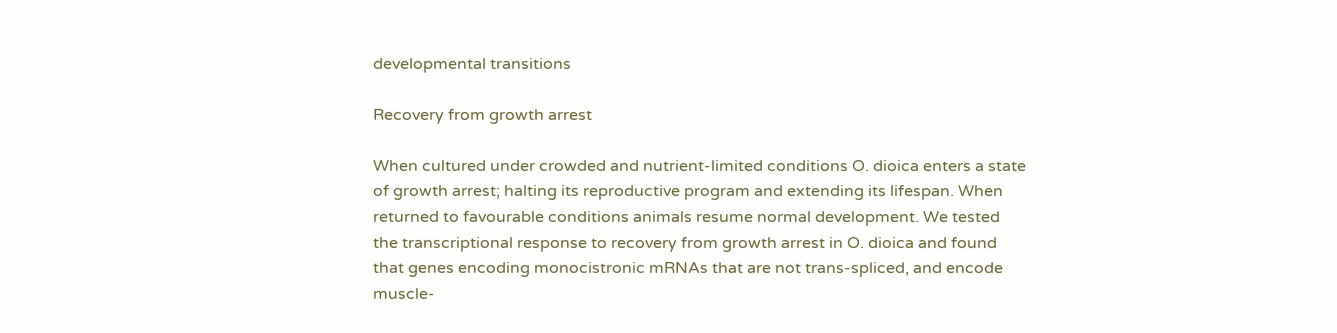developmental transitions

Recovery from growth arrest

When cultured under crowded and nutrient-limited conditions O. dioica enters a state of growth arrest; halting its reproductive program and extending its lifespan. When returned to favourable conditions animals resume normal development. We tested the transcriptional response to recovery from growth arrest in O. dioica and found that genes encoding monocistronic mRNAs that are not trans-spliced, and encode muscle-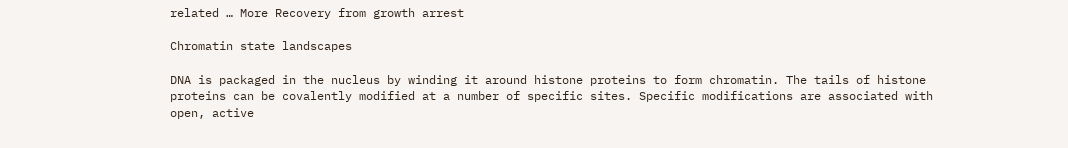related … More Recovery from growth arrest

Chromatin state landscapes

DNA is packaged in the nucleus by winding it around histone proteins to form chromatin. The tails of histone proteins can be covalently modified at a number of specific sites. Specific modifications are associated with open, active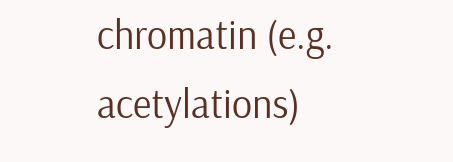chromatin (e.g. acetylations)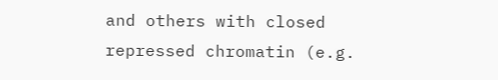and others with closed repressed chromatin (e.g.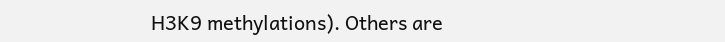H3K9 methylations). Others are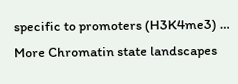specific to promoters (H3K4me3) … More Chromatin state landscapes